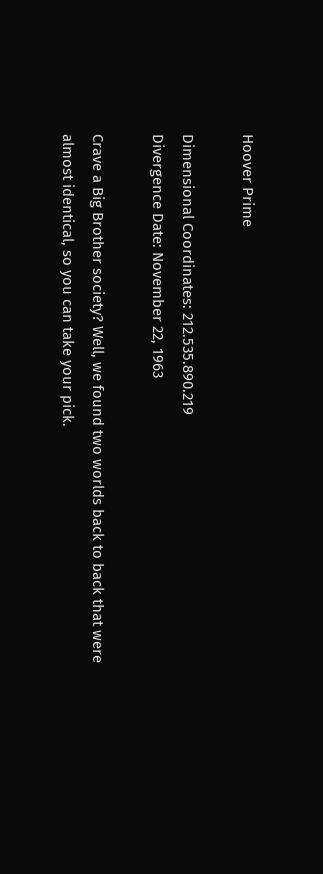Hoover Prime

Dimensional Coordinates: 212.535.890.219
Divergence Date: November 22, 1963

Crave a Big Brother society? Well, we found two worlds back to back that were almost identical, so you can take your pick.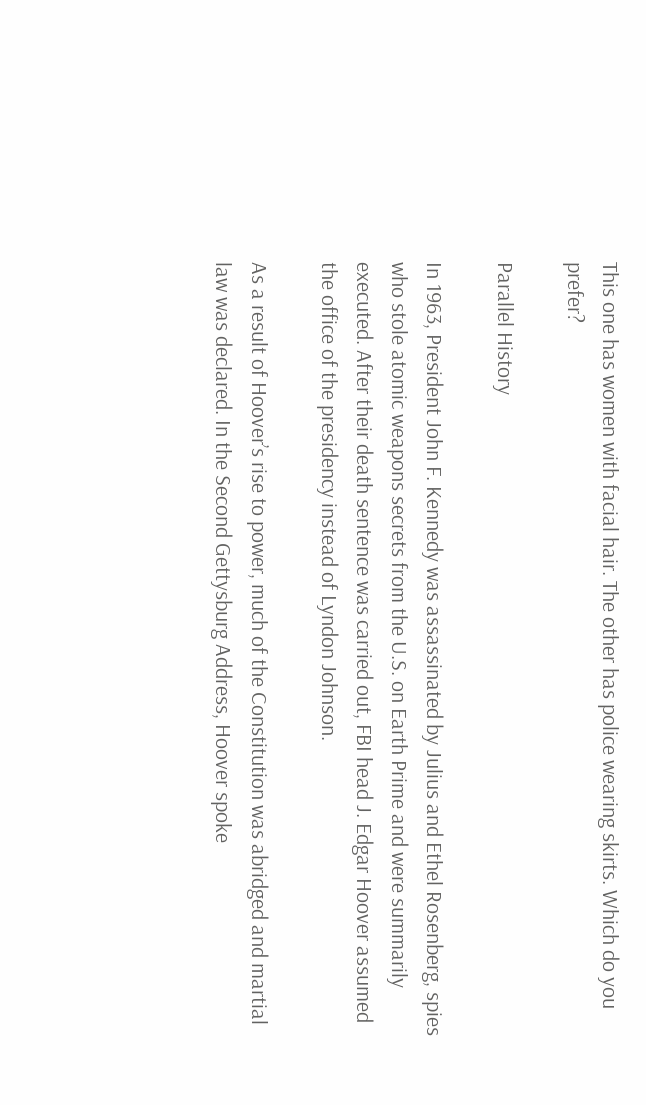This one has women with facial hair. The other has police wearing skirts. Which do you prefer?

Parallel History

In 1963, President John F. Kennedy was assassinated by Julius and Ethel Rosenberg, spies who stole atomic weapons secrets from the U.S. on Earth Prime and were summarily executed. After their death sentence was carried out, FBI head J. Edgar Hoover assumed the office of the presidency instead of Lyndon Johnson.

As a result of Hoover’s rise to power, much of the Constitution was abridged and martial law was declared. In the Second Gettysburg Address, Hoover spoke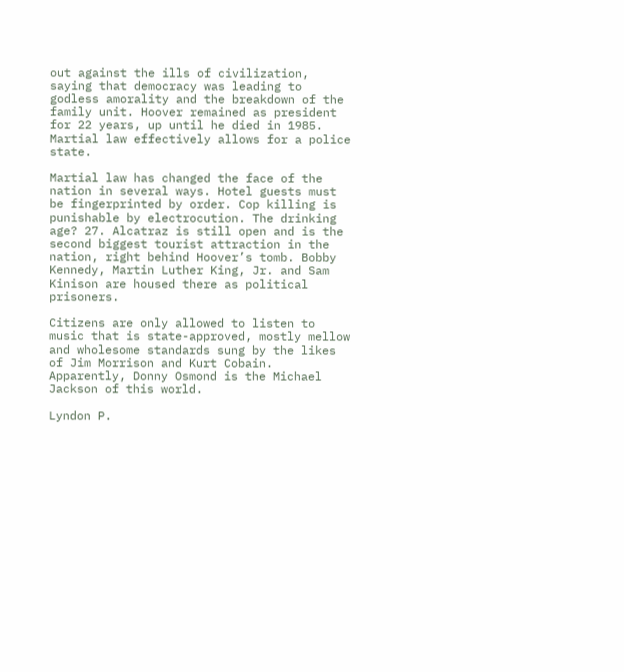out against the ills of civilization, saying that democracy was leading to godless amorality and the breakdown of the family unit. Hoover remained as president for 22 years, up until he died in 1985. Martial law effectively allows for a police state.

Martial law has changed the face of the nation in several ways. Hotel guests must be fingerprinted by order. Cop killing is punishable by electrocution. The drinking age? 27. Alcatraz is still open and is the second biggest tourist attraction in the nation, right behind Hoover’s tomb. Bobby Kennedy, Martin Luther King, Jr. and Sam Kinison are housed there as political prisoners.

Citizens are only allowed to listen to music that is state-approved, mostly mellow and wholesome standards sung by the likes of Jim Morrison and Kurt Cobain. Apparently, Donny Osmond is the Michael Jackson of this world.

Lyndon P.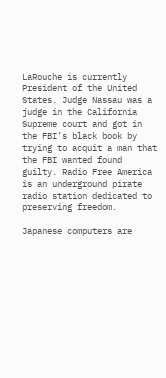LaRouche is currently President of the United States. Judge Nassau was a judge in the California Supreme court and got in the FBI’s black book by trying to acquit a man that the FBI wanted found guilty. Radio Free America is an underground pirate radio station dedicated to preserving freedom.

Japanese computers are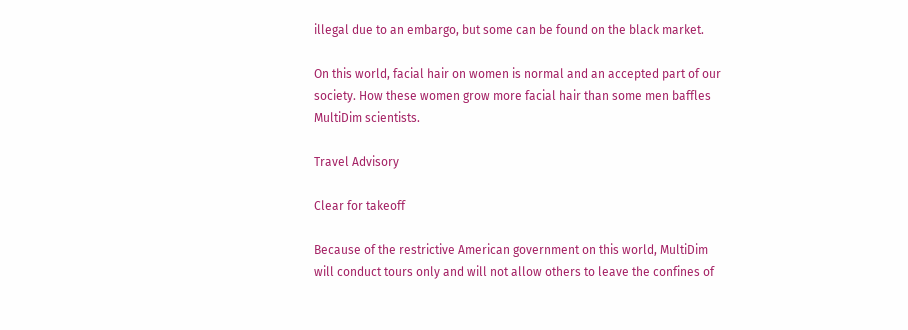illegal due to an embargo, but some can be found on the black market.

On this world, facial hair on women is normal and an accepted part of our society. How these women grow more facial hair than some men baffles MultiDim scientists.

Travel Advisory

Clear for takeoff

Because of the restrictive American government on this world, MultiDim will conduct tours only and will not allow others to leave the confines of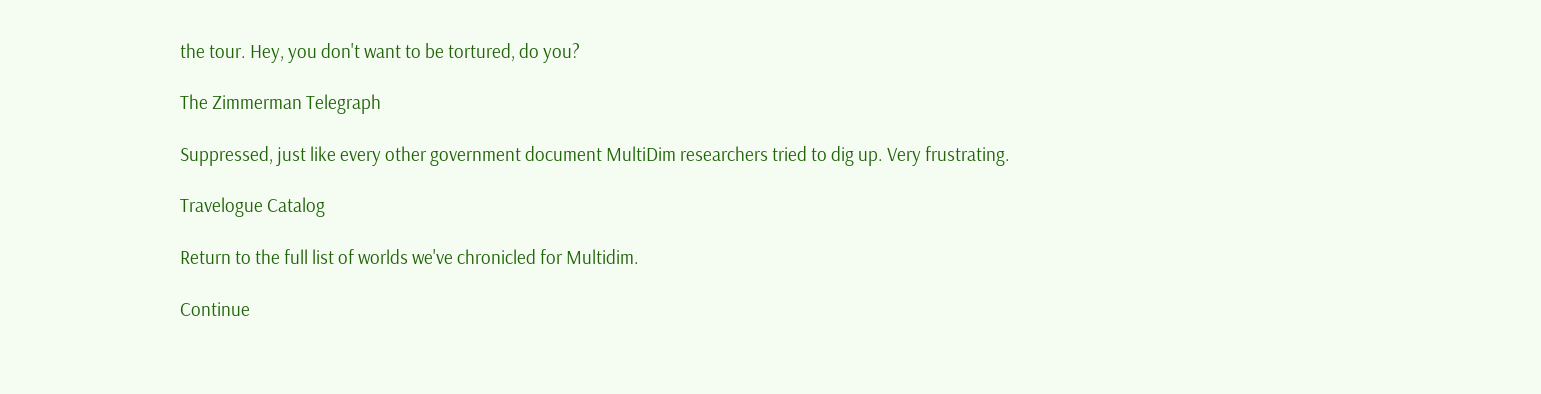the tour. Hey, you don't want to be tortured, do you?

The Zimmerman Telegraph

Suppressed, just like every other government document MultiDim researchers tried to dig up. Very frustrating.

Travelogue Catalog

Return to the full list of worlds we've chronicled for Multidim.

Continue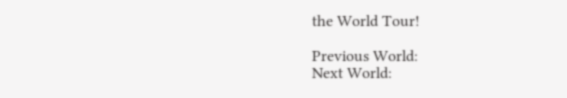the World Tour!

Previous World:
Next World: